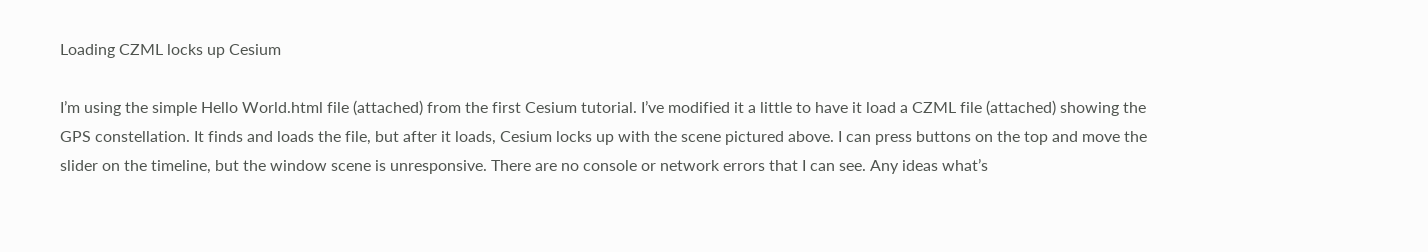Loading CZML locks up Cesium

I’m using the simple Hello World.html file (attached) from the first Cesium tutorial. I’ve modified it a little to have it load a CZML file (attached) showing the GPS constellation. It finds and loads the file, but after it loads, Cesium locks up with the scene pictured above. I can press buttons on the top and move the slider on the timeline, but the window scene is unresponsive. There are no console or network errors that I can see. Any ideas what’s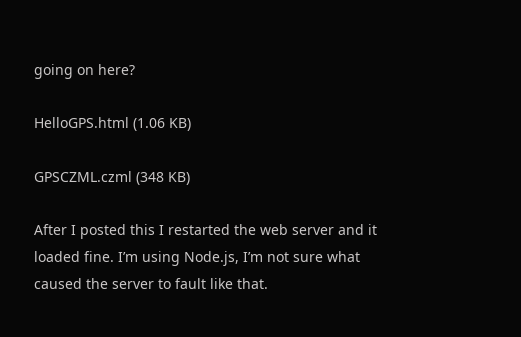going on here?

HelloGPS.html (1.06 KB)

GPSCZML.czml (348 KB)

After I posted this I restarted the web server and it loaded fine. I’m using Node.js, I’m not sure what caused the server to fault like that.